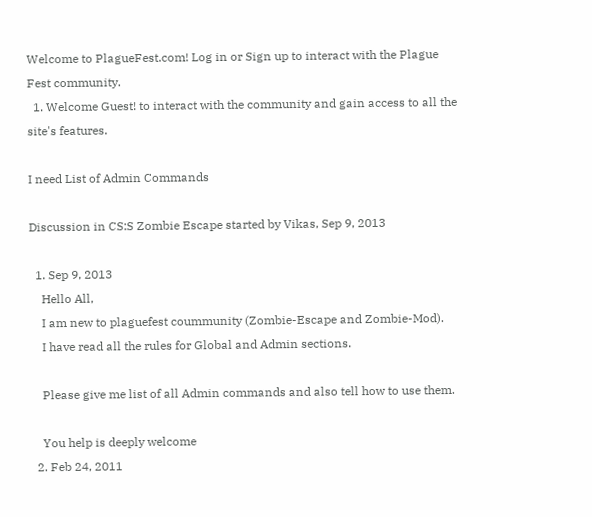Welcome to PlagueFest.com! Log in or Sign up to interact with the Plague Fest community.
  1. Welcome Guest! to interact with the community and gain access to all the site's features.

I need List of Admin Commands

Discussion in CS:S Zombie Escape started by Vikas, Sep 9, 2013

  1. Sep 9, 2013
    Hello All,
    I am new to plaguefest coummunity (Zombie-Escape and Zombie-Mod).
    I have read all the rules for Global and Admin sections.

    Please give me list of all Admin commands and also tell how to use them.

    You help is deeply welcome
  2. Feb 24, 2011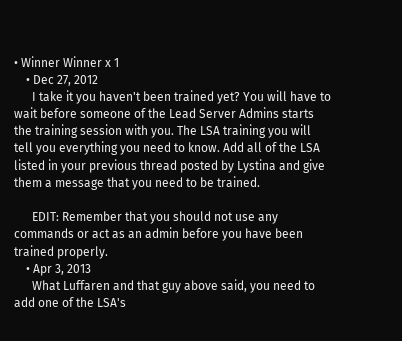• Winner Winner x 1
    • Dec 27, 2012
      I take it you haven't been trained yet? You will have to wait before someone of the Lead Server Admins starts the training session with you. The LSA training you will tell you everything you need to know. Add all of the LSA listed in your previous thread posted by Lystina and give them a message that you need to be trained.

      EDIT: Remember that you should not use any commands or act as an admin before you have been trained properly.
    • Apr 3, 2013
      What Luffaren and that guy above said, you need to add one of the LSA's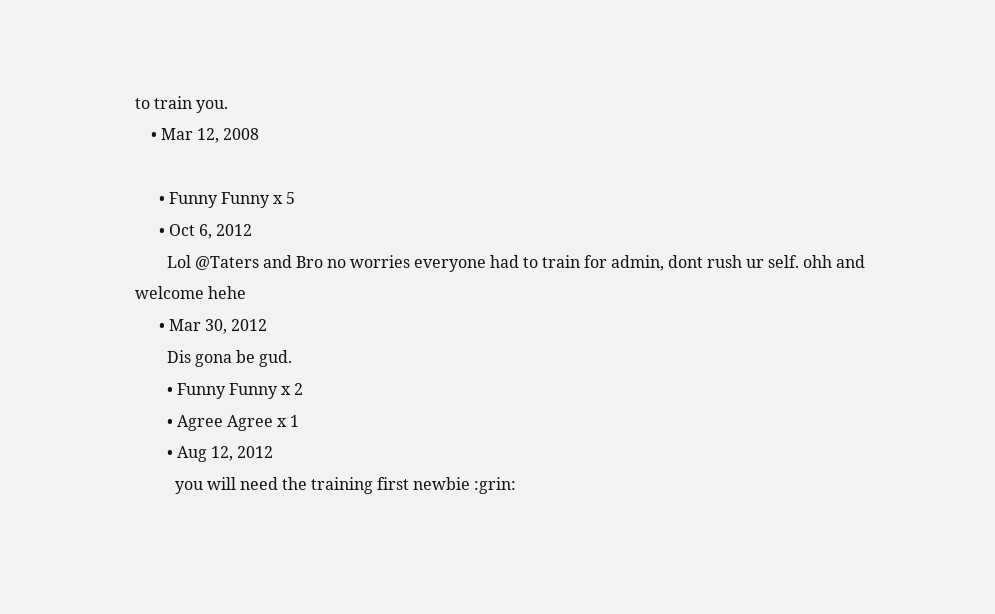to train you.
    • Mar 12, 2008

      • Funny Funny x 5
      • Oct 6, 2012
        Lol @Taters and Bro no worries everyone had to train for admin, dont rush ur self. ohh and welcome hehe
      • Mar 30, 2012
        Dis gona be gud.
        • Funny Funny x 2
        • Agree Agree x 1
        • Aug 12, 2012
          you will need the training first newbie :grin: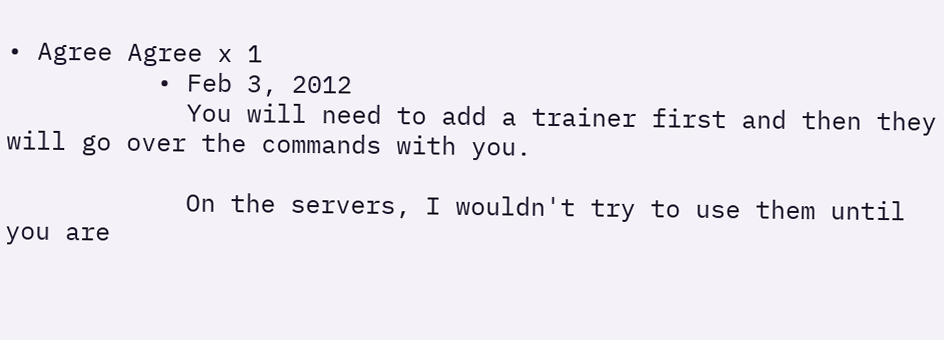• Agree Agree x 1
          • Feb 3, 2012
            You will need to add a trainer first and then they will go over the commands with you.

            On the servers, I wouldn't try to use them until you are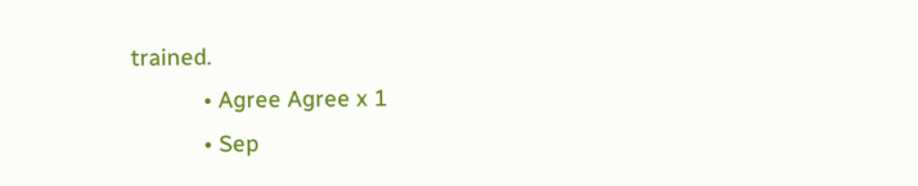trained.
            • Agree Agree x 1
            • Sep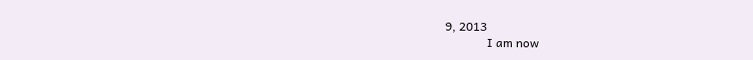9, 2013
              I am now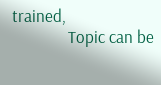trained,
              Topic can be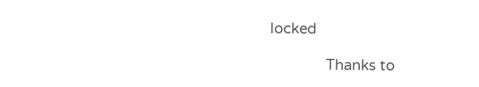locked

              Thanks to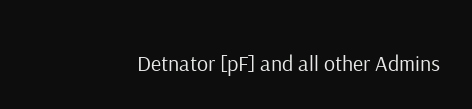Detnator [pF] and all other Admins